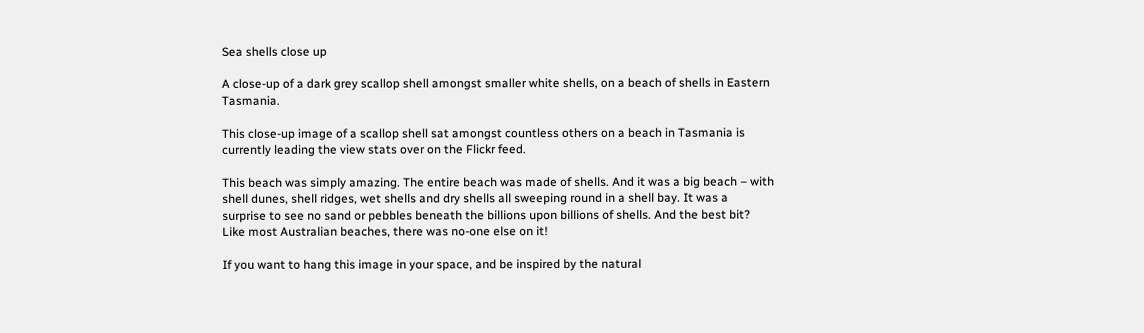Sea shells close up

A close-up of a dark grey scallop shell amongst smaller white shells, on a beach of shells in Eastern Tasmania.

This close-up image of a scallop shell sat amongst countless others on a beach in Tasmania is currently leading the view stats over on the Flickr feed.

This beach was simply amazing. The entire beach was made of shells. And it was a big beach – with shell dunes, shell ridges, wet shells and dry shells all sweeping round in a shell bay. It was a surprise to see no sand or pebbles beneath the billions upon billions of shells. And the best bit? Like most Australian beaches, there was no-one else on it!

If you want to hang this image in your space, and be inspired by the natural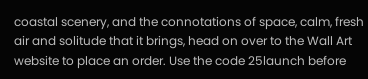coastal scenery, and the connotations of space, calm, fresh air and solitude that it brings, head on over to the Wall Art website to place an order. Use the code 25launch before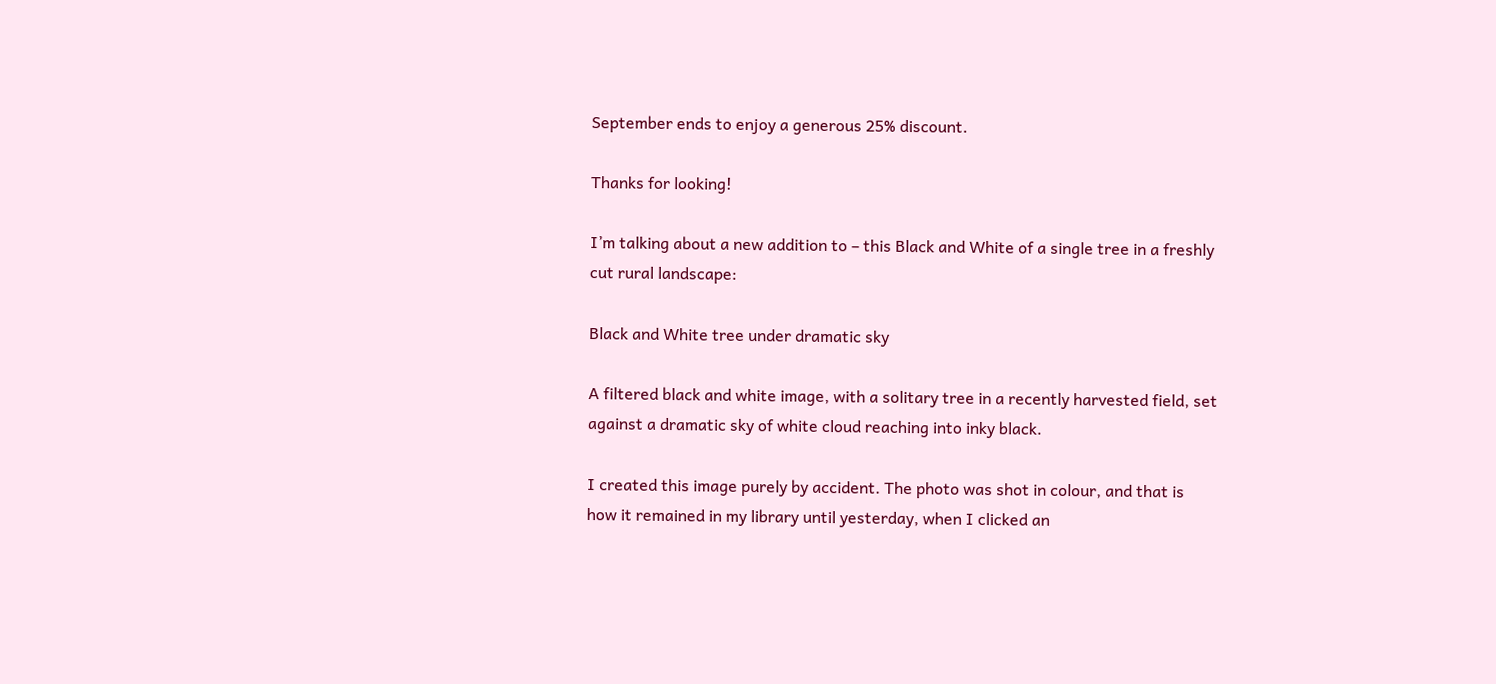September ends to enjoy a generous 25% discount.

Thanks for looking!

I’m talking about a new addition to – this Black and White of a single tree in a freshly cut rural landscape:

Black and White tree under dramatic sky

A filtered black and white image, with a solitary tree in a recently harvested field, set against a dramatic sky of white cloud reaching into inky black.

I created this image purely by accident. The photo was shot in colour, and that is how it remained in my library until yesterday, when I clicked an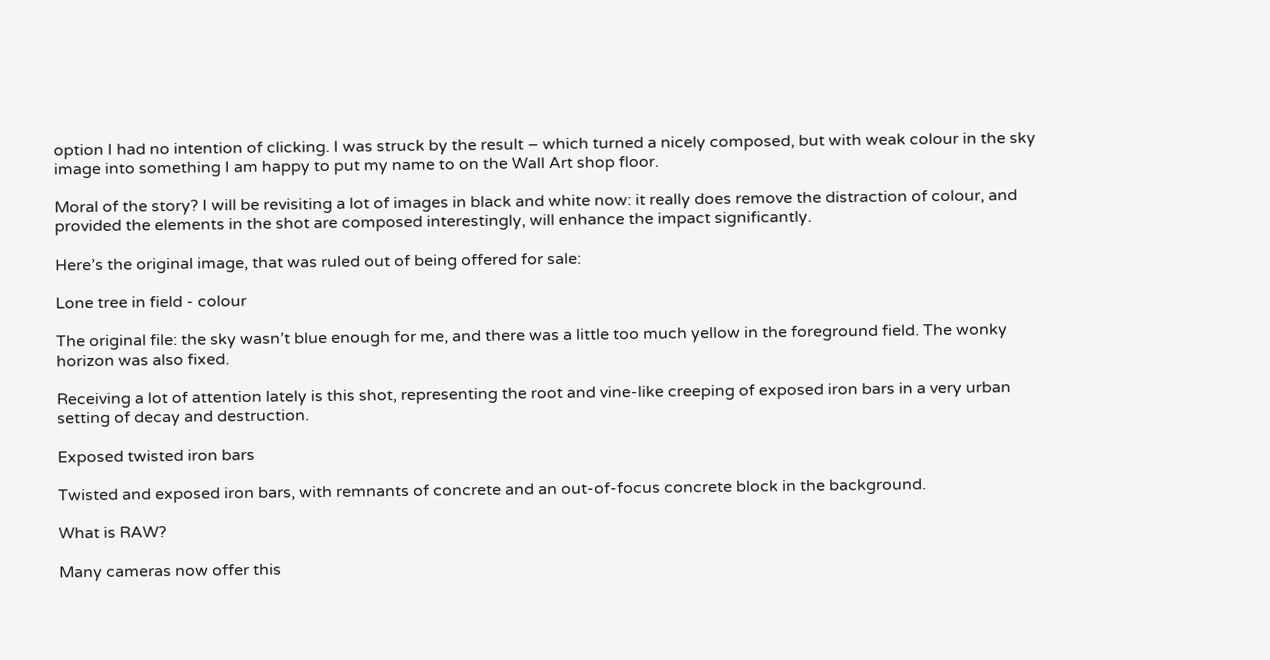option I had no intention of clicking. I was struck by the result – which turned a nicely composed, but with weak colour in the sky image into something I am happy to put my name to on the Wall Art shop floor.

Moral of the story? I will be revisiting a lot of images in black and white now: it really does remove the distraction of colour, and provided the elements in the shot are composed interestingly, will enhance the impact significantly.

Here’s the original image, that was ruled out of being offered for sale:

Lone tree in field - colour

The original file: the sky wasn’t blue enough for me, and there was a little too much yellow in the foreground field. The wonky horizon was also fixed.

Receiving a lot of attention lately is this shot, representing the root and vine-like creeping of exposed iron bars in a very urban setting of decay and destruction.

Exposed twisted iron bars

Twisted and exposed iron bars, with remnants of concrete and an out-of-focus concrete block in the background.

What is RAW?

Many cameras now offer this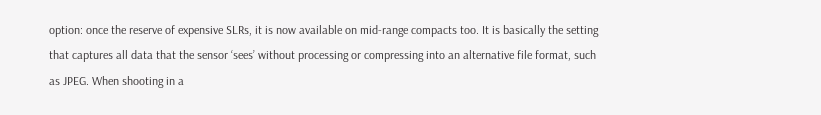option: once the reserve of expensive SLRs, it is now available on mid-range compacts too. It is basically the setting that captures all data that the sensor ‘sees’ without processing or compressing into an alternative file format, such as JPEG. When shooting in a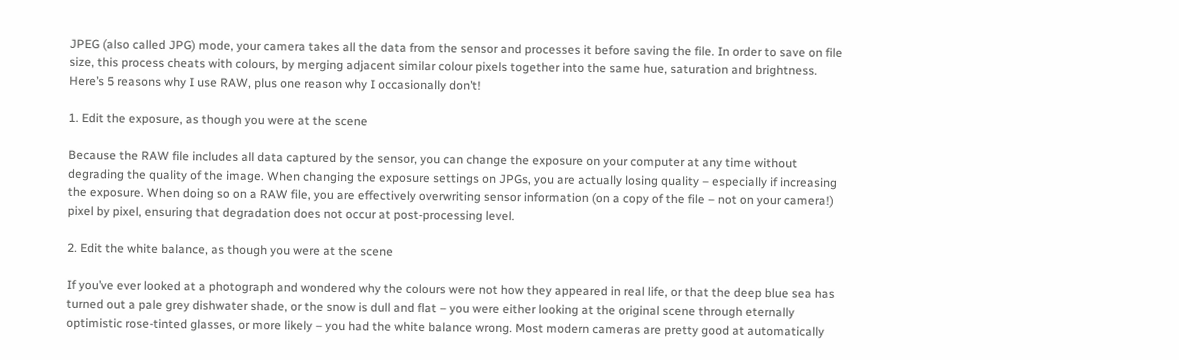JPEG (also called JPG) mode, your camera takes all the data from the sensor and processes it before saving the file. In order to save on file size, this process cheats with colours, by merging adjacent similar colour pixels together into the same hue, saturation and brightness. Here’s 5 reasons why I use RAW, plus one reason why I occasionally don’t!

1. Edit the exposure, as though you were at the scene

Because the RAW file includes all data captured by the sensor, you can change the exposure on your computer at any time without degrading the quality of the image. When changing the exposure settings on JPGs, you are actually losing quality – especially if increasing the exposure. When doing so on a RAW file, you are effectively overwriting sensor information (on a copy of the file – not on your camera!) pixel by pixel, ensuring that degradation does not occur at post-processing level.

2. Edit the white balance, as though you were at the scene

If you’ve ever looked at a photograph and wondered why the colours were not how they appeared in real life, or that the deep blue sea has turned out a pale grey dishwater shade, or the snow is dull and flat – you were either looking at the original scene through eternally optimistic rose-tinted glasses, or more likely – you had the white balance wrong. Most modern cameras are pretty good at automatically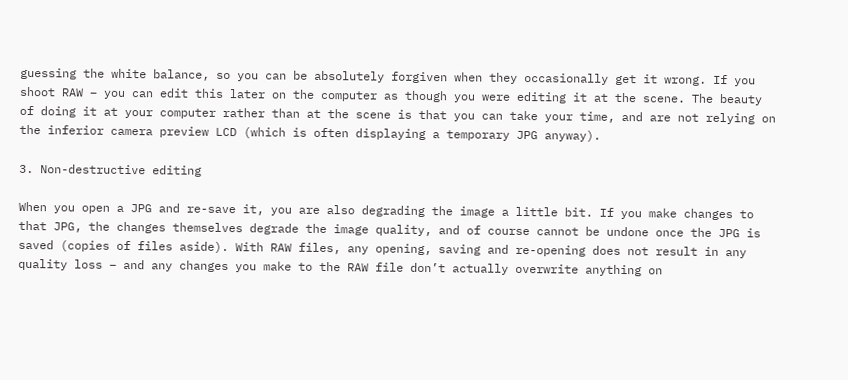guessing the white balance, so you can be absolutely forgiven when they occasionally get it wrong. If you shoot RAW – you can edit this later on the computer as though you were editing it at the scene. The beauty of doing it at your computer rather than at the scene is that you can take your time, and are not relying on the inferior camera preview LCD (which is often displaying a temporary JPG anyway).

3. Non-destructive editing

When you open a JPG and re-save it, you are also degrading the image a little bit. If you make changes to that JPG, the changes themselves degrade the image quality, and of course cannot be undone once the JPG is saved (copies of files aside). With RAW files, any opening, saving and re-opening does not result in any quality loss – and any changes you make to the RAW file don’t actually overwrite anything on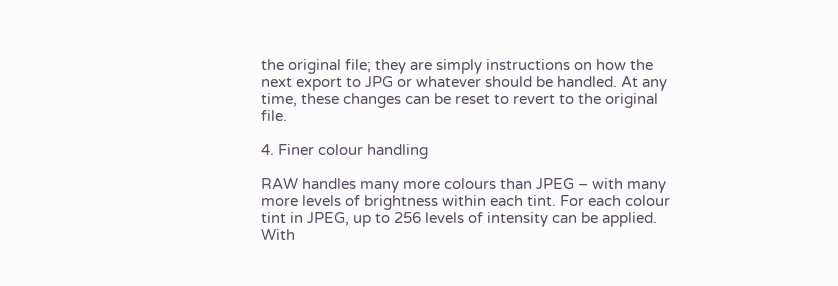the original file; they are simply instructions on how the next export to JPG or whatever should be handled. At any time, these changes can be reset to revert to the original file.

4. Finer colour handling

RAW handles many more colours than JPEG – with many more levels of brightness within each tint. For each colour tint in JPEG, up to 256 levels of intensity can be applied. With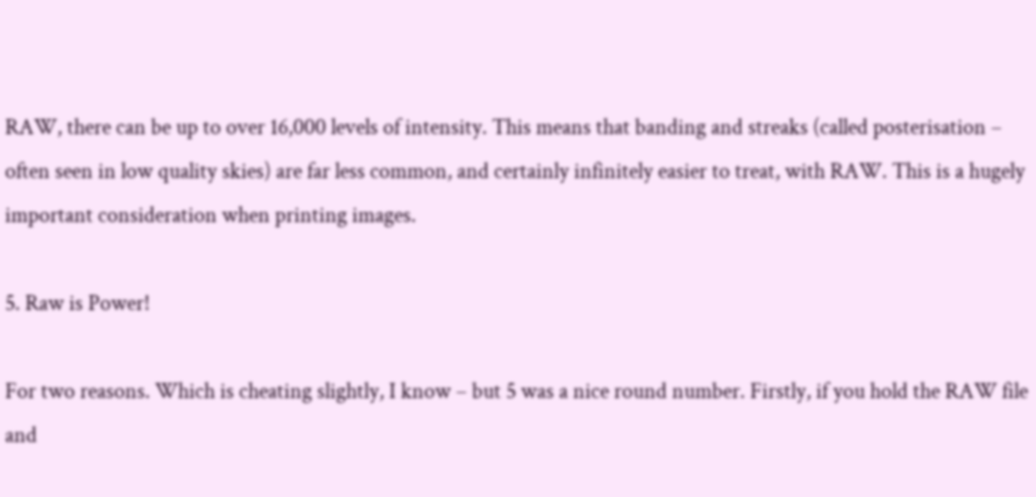RAW, there can be up to over 16,000 levels of intensity. This means that banding and streaks (called posterisation – often seen in low quality skies) are far less common, and certainly infinitely easier to treat, with RAW. This is a hugely important consideration when printing images.

5. Raw is Power!

For two reasons. Which is cheating slightly, I know – but 5 was a nice round number. Firstly, if you hold the RAW file and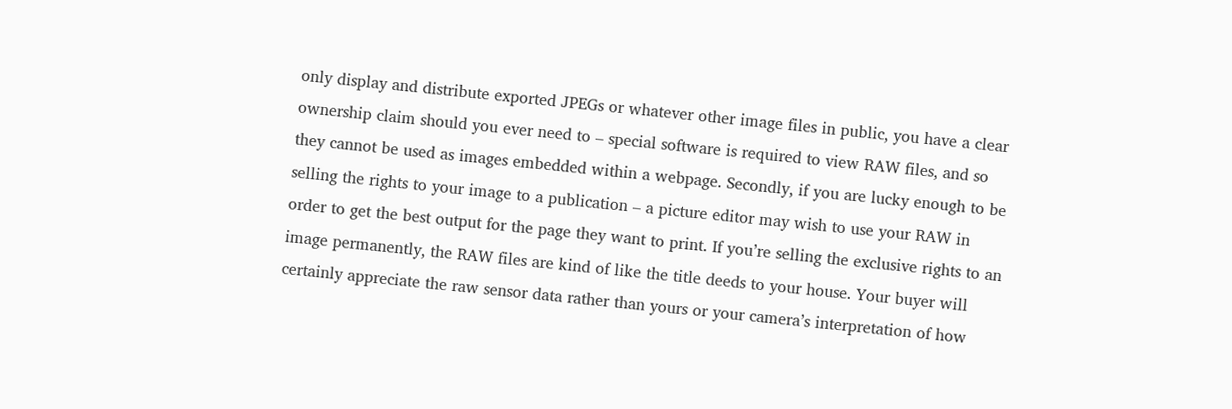only display and distribute exported JPEGs or whatever other image files in public, you have a clear ownership claim should you ever need to – special software is required to view RAW files, and so they cannot be used as images embedded within a webpage. Secondly, if you are lucky enough to be selling the rights to your image to a publication – a picture editor may wish to use your RAW in order to get the best output for the page they want to print. If you’re selling the exclusive rights to an image permanently, the RAW files are kind of like the title deeds to your house. Your buyer will certainly appreciate the raw sensor data rather than yours or your camera’s interpretation of how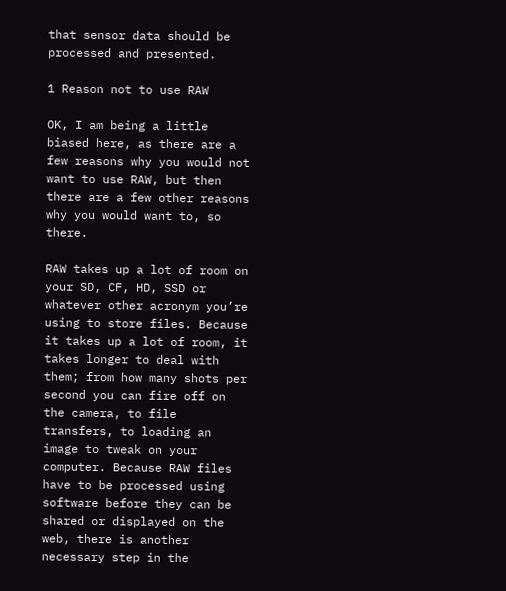that sensor data should be processed and presented.

1 Reason not to use RAW

OK, I am being a little biased here, as there are a few reasons why you would not want to use RAW, but then there are a few other reasons why you would want to, so there.

RAW takes up a lot of room on your SD, CF, HD, SSD or whatever other acronym you’re using to store files. Because it takes up a lot of room, it takes longer to deal with them; from how many shots per second you can fire off on the camera, to file transfers, to loading an image to tweak on your computer. Because RAW files have to be processed using software before they can be shared or displayed on the web, there is another necessary step in the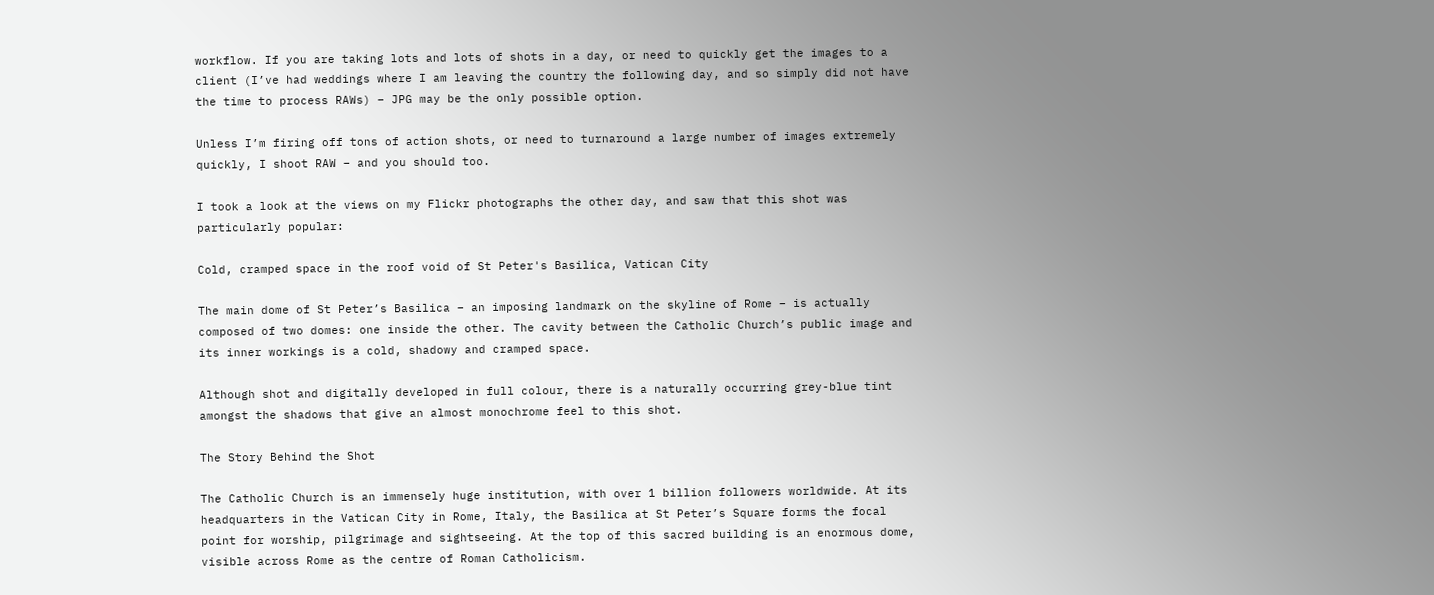workflow. If you are taking lots and lots of shots in a day, or need to quickly get the images to a client (I’ve had weddings where I am leaving the country the following day, and so simply did not have the time to process RAWs) – JPG may be the only possible option.

Unless I’m firing off tons of action shots, or need to turnaround a large number of images extremely quickly, I shoot RAW – and you should too.

I took a look at the views on my Flickr photographs the other day, and saw that this shot was particularly popular:

Cold, cramped space in the roof void of St Peter's Basilica, Vatican City

The main dome of St Peter’s Basilica – an imposing landmark on the skyline of Rome – is actually composed of two domes: one inside the other. The cavity between the Catholic Church’s public image and its inner workings is a cold, shadowy and cramped space.

Although shot and digitally developed in full colour, there is a naturally occurring grey-blue tint amongst the shadows that give an almost monochrome feel to this shot.

The Story Behind the Shot

The Catholic Church is an immensely huge institution, with over 1 billion followers worldwide. At its headquarters in the Vatican City in Rome, Italy, the Basilica at St Peter’s Square forms the focal point for worship, pilgrimage and sightseeing. At the top of this sacred building is an enormous dome, visible across Rome as the centre of Roman Catholicism.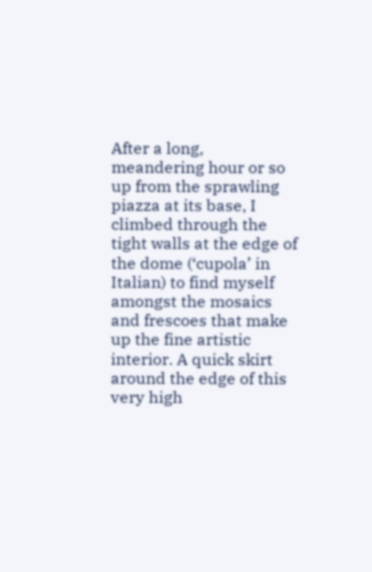After a long, meandering hour or so up from the sprawling piazza at its base, I climbed through the tight walls at the edge of the dome (‘cupola’ in Italian) to find myself amongst the mosaics and frescoes that make up the fine artistic interior. A quick skirt around the edge of this very high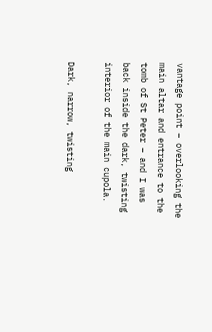vantage point – overlooking the main altar and entrance to the tomb of St Peter – and I was back inside the dark, twisting interior of the main cupola.

Dark, narrow, twisting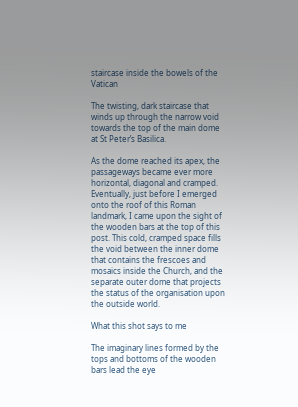staircase inside the bowels of the Vatican

The twisting, dark staircase that winds up through the narrow void towards the top of the main dome at St Peter’s Basilica.

As the dome reached its apex, the passageways became ever more horizontal, diagonal and cramped. Eventually, just before I emerged onto the roof of this Roman landmark, I came upon the sight of the wooden bars at the top of this post. This cold, cramped space fills the void between the inner dome that contains the frescoes and mosaics inside the Church, and the separate outer dome that projects the status of the organisation upon the outside world.

What this shot says to me

The imaginary lines formed by the tops and bottoms of the wooden bars lead the eye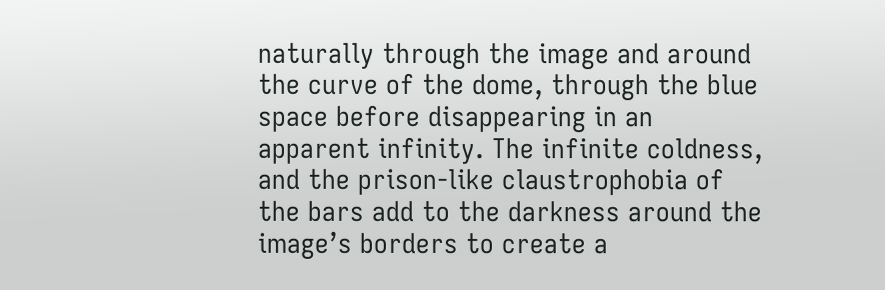naturally through the image and around the curve of the dome, through the blue space before disappearing in an apparent infinity. The infinite coldness, and the prison-like claustrophobia of the bars add to the darkness around the image’s borders to create a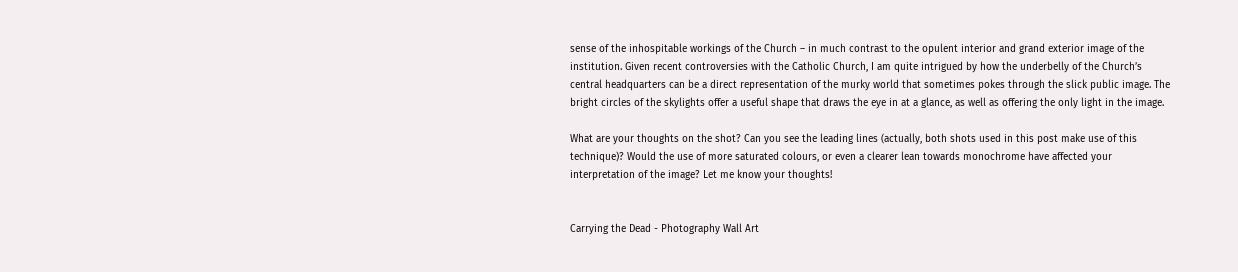sense of the inhospitable workings of the Church – in much contrast to the opulent interior and grand exterior image of the institution. Given recent controversies with the Catholic Church, I am quite intrigued by how the underbelly of the Church’s central headquarters can be a direct representation of the murky world that sometimes pokes through the slick public image. The bright circles of the skylights offer a useful shape that draws the eye in at a glance, as well as offering the only light in the image.

What are your thoughts on the shot? Can you see the leading lines (actually, both shots used in this post make use of this technique)? Would the use of more saturated colours, or even a clearer lean towards monochrome have affected your interpretation of the image? Let me know your thoughts!


Carrying the Dead - Photography Wall Art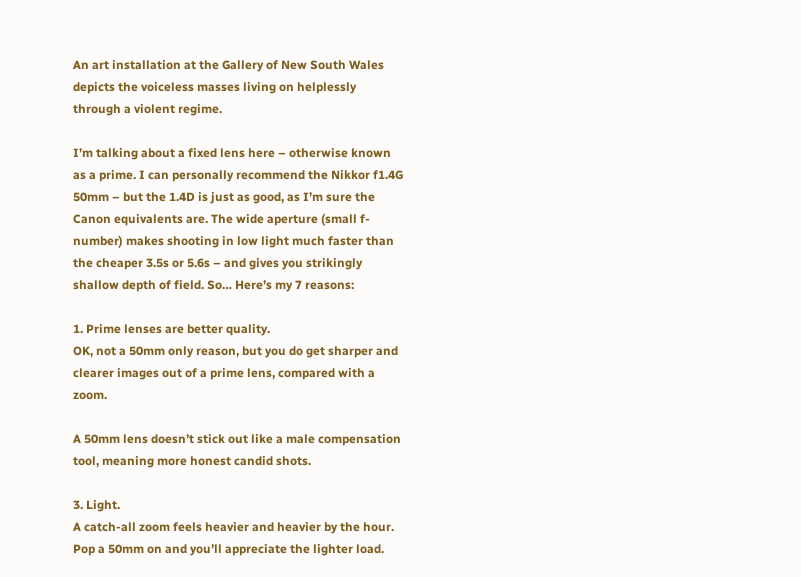An art installation at the Gallery of New South Wales depicts the voiceless masses living on helplessly through a violent regime.

I’m talking about a fixed lens here – otherwise known as a prime. I can personally recommend the Nikkor f1.4G 50mm – but the 1.4D is just as good, as I’m sure the Canon equivalents are. The wide aperture (small f-number) makes shooting in low light much faster than the cheaper 3.5s or 5.6s – and gives you strikingly shallow depth of field. So… Here’s my 7 reasons:

1. Prime lenses are better quality.
OK, not a 50mm only reason, but you do get sharper and clearer images out of a prime lens, compared with a zoom.

A 50mm lens doesn’t stick out like a male compensation tool, meaning more honest candid shots.

3. Light.
A catch-all zoom feels heavier and heavier by the hour. Pop a 50mm on and you’ll appreciate the lighter load.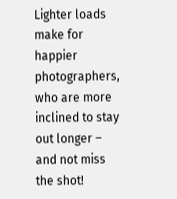Lighter loads make for happier photographers, who are more inclined to stay out longer – and not miss the shot!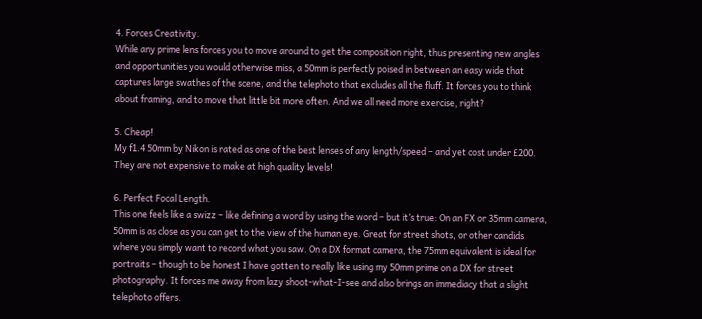4. Forces Creativity.
While any prime lens forces you to move around to get the composition right, thus presenting new angles and opportunities you would otherwise miss, a 50mm is perfectly poised in between an easy wide that captures large swathes of the scene, and the telephoto that excludes all the fluff. It forces you to think about framing, and to move that little bit more often. And we all need more exercise, right?

5. Cheap!
My f1.4 50mm by Nikon is rated as one of the best lenses of any length/speed – and yet cost under £200. They are not expensive to make at high quality levels!

6. Perfect Focal Length.
This one feels like a swizz – like defining a word by using the word – but it’s true: On an FX or 35mm camera, 50mm is as close as you can get to the view of the human eye. Great for street shots, or other candids where you simply want to record what you saw. On a DX format camera, the 75mm equivalent is ideal for portraits – though to be honest I have gotten to really like using my 50mm prime on a DX for street photography. It forces me away from lazy shoot-what-I-see and also brings an immediacy that a slight telephoto offers.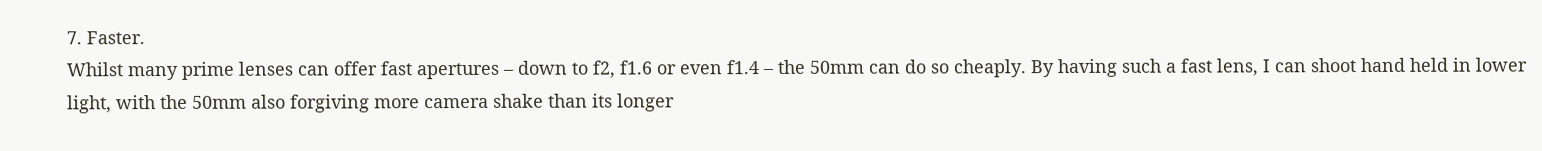7. Faster.
Whilst many prime lenses can offer fast apertures – down to f2, f1.6 or even f1.4 – the 50mm can do so cheaply. By having such a fast lens, I can shoot hand held in lower light, with the 50mm also forgiving more camera shake than its longer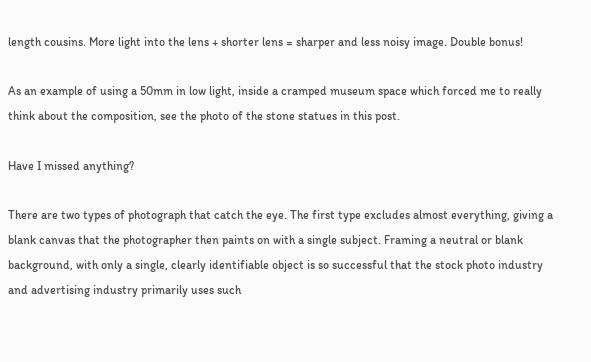length cousins. More light into the lens + shorter lens = sharper and less noisy image. Double bonus!

As an example of using a 50mm in low light, inside a cramped museum space which forced me to really think about the composition, see the photo of the stone statues in this post.

Have I missed anything?

There are two types of photograph that catch the eye. The first type excludes almost everything, giving a blank canvas that the photographer then paints on with a single subject. Framing a neutral or blank background, with only a single, clearly identifiable object is so successful that the stock photo industry and advertising industry primarily uses such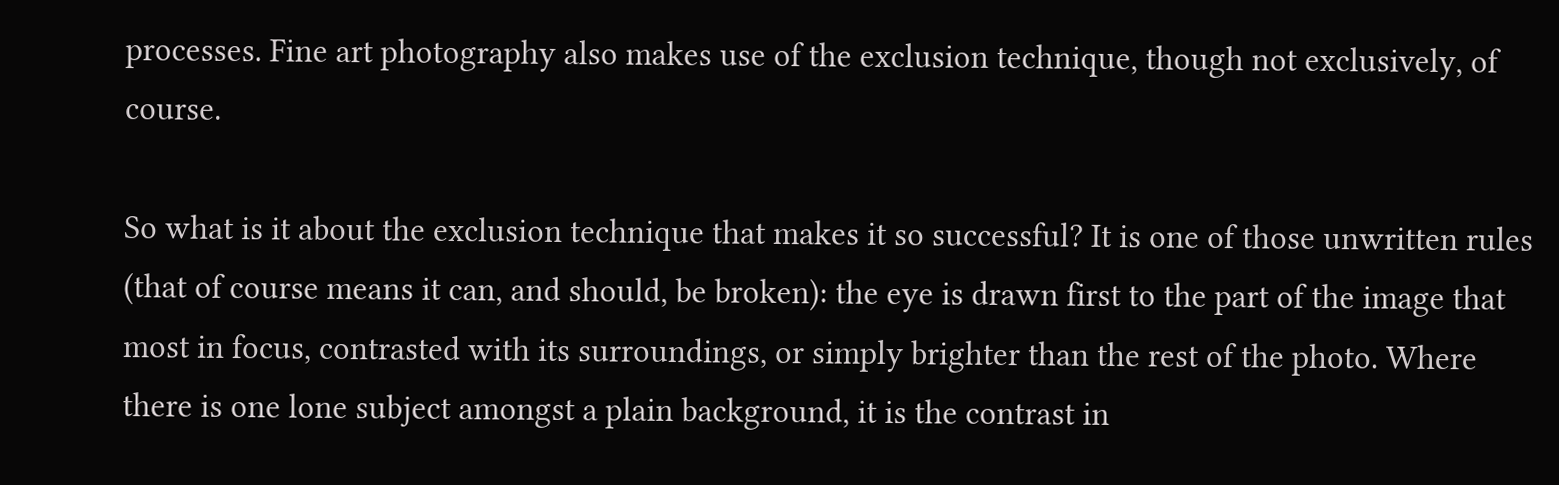processes. Fine art photography also makes use of the exclusion technique, though not exclusively, of course.

So what is it about the exclusion technique that makes it so successful? It is one of those unwritten rules (that of course means it can, and should, be broken): the eye is drawn first to the part of the image that most in focus, contrasted with its surroundings, or simply brighter than the rest of the photo. Where there is one lone subject amongst a plain background, it is the contrast in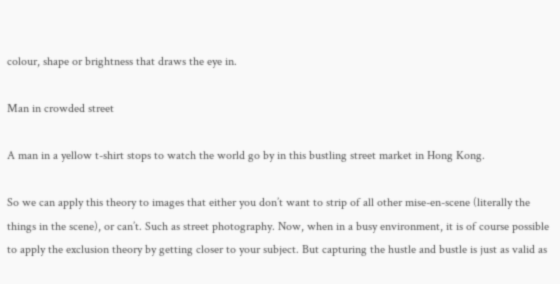colour, shape or brightness that draws the eye in.

Man in crowded street

A man in a yellow t-shirt stops to watch the world go by in this bustling street market in Hong Kong.

So we can apply this theory to images that either you don’t want to strip of all other mise-en-scene (literally the things in the scene), or can’t. Such as street photography. Now, when in a busy environment, it is of course possible to apply the exclusion theory by getting closer to your subject. But capturing the hustle and bustle is just as valid as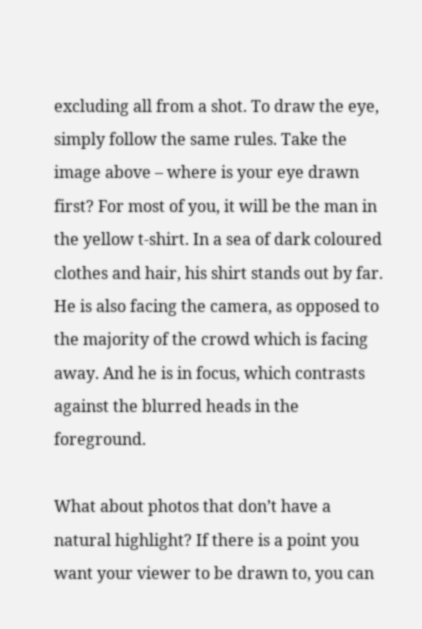excluding all from a shot. To draw the eye, simply follow the same rules. Take the image above – where is your eye drawn first? For most of you, it will be the man in the yellow t-shirt. In a sea of dark coloured clothes and hair, his shirt stands out by far. He is also facing the camera, as opposed to the majority of the crowd which is facing away. And he is in focus, which contrasts against the blurred heads in the foreground.

What about photos that don’t have a natural highlight? If there is a point you want your viewer to be drawn to, you can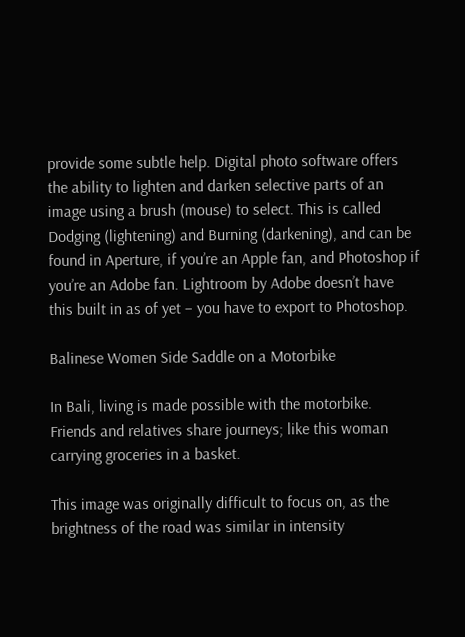provide some subtle help. Digital photo software offers the ability to lighten and darken selective parts of an image using a brush (mouse) to select. This is called Dodging (lightening) and Burning (darkening), and can be found in Aperture, if you’re an Apple fan, and Photoshop if you’re an Adobe fan. Lightroom by Adobe doesn’t have this built in as of yet – you have to export to Photoshop.

Balinese Women Side Saddle on a Motorbike

In Bali, living is made possible with the motorbike. Friends and relatives share journeys; like this woman carrying groceries in a basket.

This image was originally difficult to focus on, as the brightness of the road was similar in intensity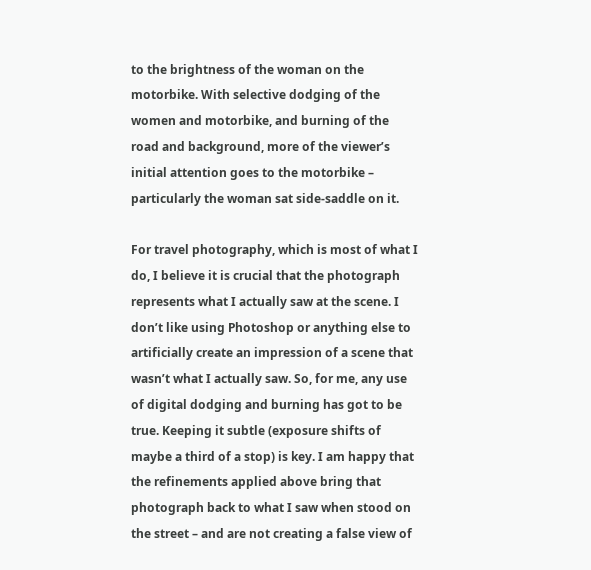to the brightness of the woman on the motorbike. With selective dodging of the women and motorbike, and burning of the road and background, more of the viewer’s initial attention goes to the motorbike – particularly the woman sat side-saddle on it.

For travel photography, which is most of what I do, I believe it is crucial that the photograph represents what I actually saw at the scene. I don’t like using Photoshop or anything else to artificially create an impression of a scene that wasn’t what I actually saw. So, for me, any use of digital dodging and burning has got to be true. Keeping it subtle (exposure shifts of maybe a third of a stop) is key. I am happy that the refinements applied above bring that photograph back to what I saw when stood on the street – and are not creating a false view of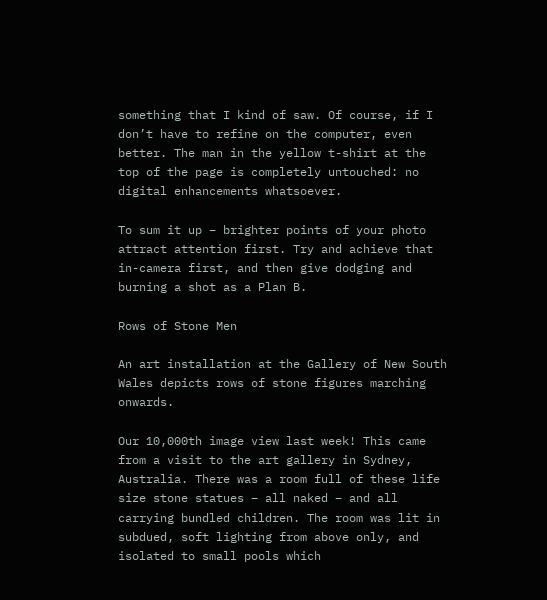something that I kind of saw. Of course, if I don’t have to refine on the computer, even better. The man in the yellow t-shirt at the top of the page is completely untouched: no digital enhancements whatsoever.

To sum it up – brighter points of your photo attract attention first. Try and achieve that in-camera first, and then give dodging and burning a shot as a Plan B.

Rows of Stone Men

An art installation at the Gallery of New South Wales depicts rows of stone figures marching onwards.

Our 10,000th image view last week! This came from a visit to the art gallery in Sydney, Australia. There was a room full of these life size stone statues – all naked – and all carrying bundled children. The room was lit in subdued, soft lighting from above only, and isolated to small pools which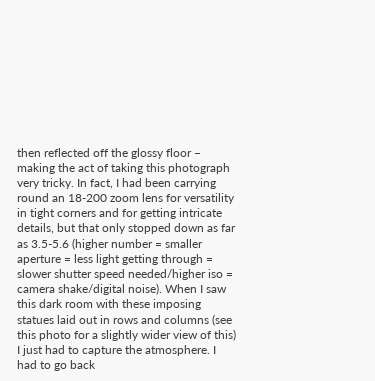then reflected off the glossy floor – making the act of taking this photograph very tricky. In fact, I had been carrying round an 18-200 zoom lens for versatility in tight corners and for getting intricate details, but that only stopped down as far as 3.5-5.6 (higher number = smaller aperture = less light getting through = slower shutter speed needed/higher iso = camera shake/digital noise). When I saw this dark room with these imposing statues laid out in rows and columns (see this photo for a slightly wider view of this) I just had to capture the atmosphere. I had to go back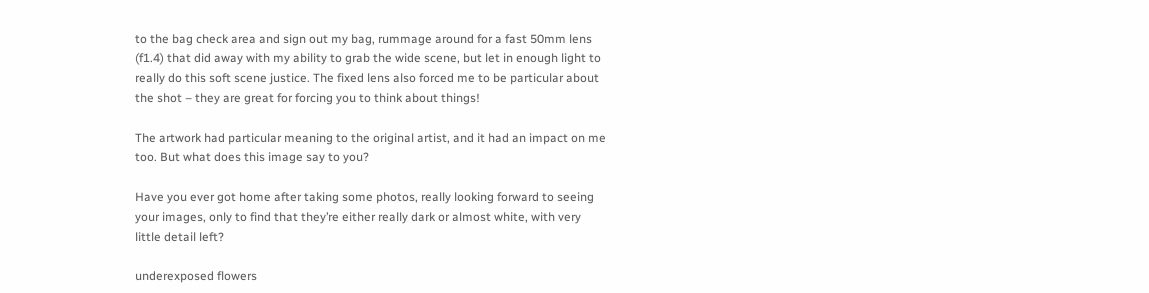to the bag check area and sign out my bag, rummage around for a fast 50mm lens (f1.4) that did away with my ability to grab the wide scene, but let in enough light to really do this soft scene justice. The fixed lens also forced me to be particular about the shot – they are great for forcing you to think about things!

The artwork had particular meaning to the original artist, and it had an impact on me too. But what does this image say to you?

Have you ever got home after taking some photos, really looking forward to seeing your images, only to find that they’re either really dark or almost white, with very little detail left?

underexposed flowers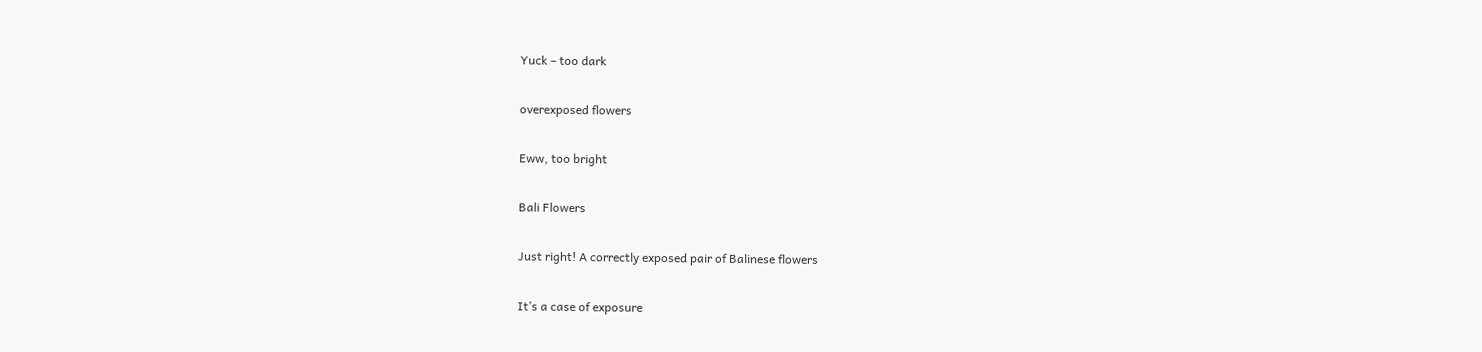Yuck – too dark

overexposed flowers

Eww, too bright

Bali Flowers

Just right! A correctly exposed pair of Balinese flowers

It’s a case of exposure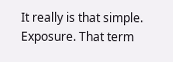It really is that simple. Exposure. That term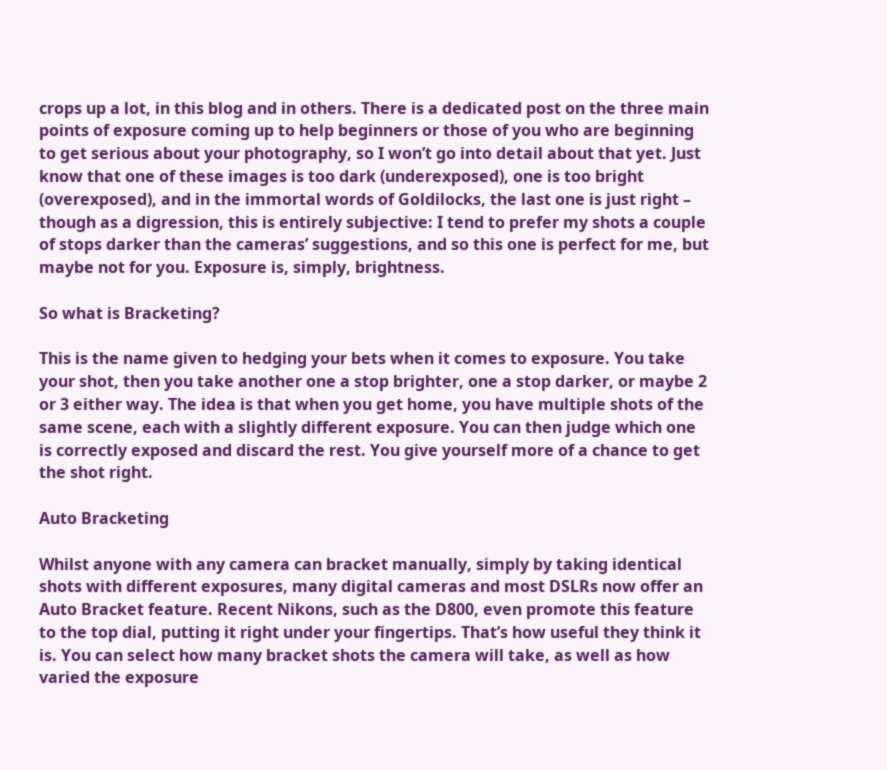crops up a lot, in this blog and in others. There is a dedicated post on the three main points of exposure coming up to help beginners or those of you who are beginning to get serious about your photography, so I won’t go into detail about that yet. Just know that one of these images is too dark (underexposed), one is too bright (overexposed), and in the immortal words of Goldilocks, the last one is just right – though as a digression, this is entirely subjective: I tend to prefer my shots a couple of stops darker than the cameras’ suggestions, and so this one is perfect for me, but maybe not for you. Exposure is, simply, brightness.

So what is Bracketing?

This is the name given to hedging your bets when it comes to exposure. You take your shot, then you take another one a stop brighter, one a stop darker, or maybe 2 or 3 either way. The idea is that when you get home, you have multiple shots of the same scene, each with a slightly different exposure. You can then judge which one is correctly exposed and discard the rest. You give yourself more of a chance to get the shot right.

Auto Bracketing

Whilst anyone with any camera can bracket manually, simply by taking identical shots with different exposures, many digital cameras and most DSLRs now offer an Auto Bracket feature. Recent Nikons, such as the D800, even promote this feature to the top dial, putting it right under your fingertips. That’s how useful they think it is. You can select how many bracket shots the camera will take, as well as how varied the exposure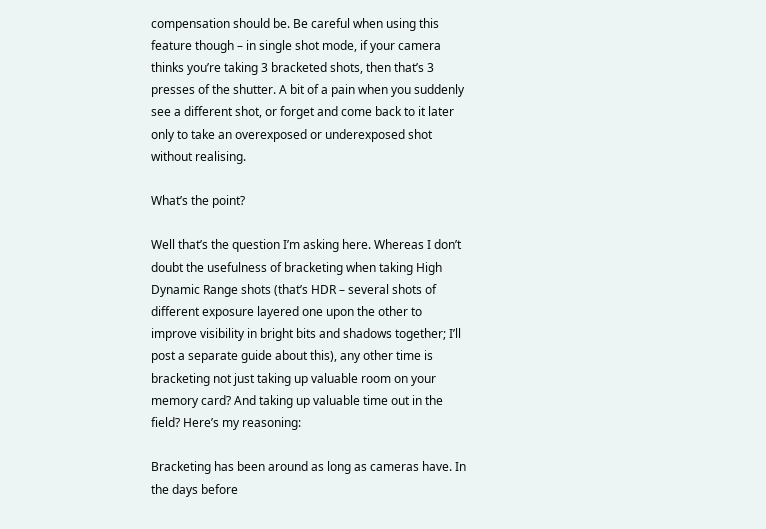compensation should be. Be careful when using this feature though – in single shot mode, if your camera thinks you’re taking 3 bracketed shots, then that’s 3 presses of the shutter. A bit of a pain when you suddenly see a different shot, or forget and come back to it later only to take an overexposed or underexposed shot without realising.

What’s the point?

Well that’s the question I’m asking here. Whereas I don’t doubt the usefulness of bracketing when taking High Dynamic Range shots (that’s HDR – several shots of different exposure layered one upon the other to improve visibility in bright bits and shadows together; I’ll post a separate guide about this), any other time is bracketing not just taking up valuable room on your memory card? And taking up valuable time out in the field? Here’s my reasoning:

Bracketing has been around as long as cameras have. In the days before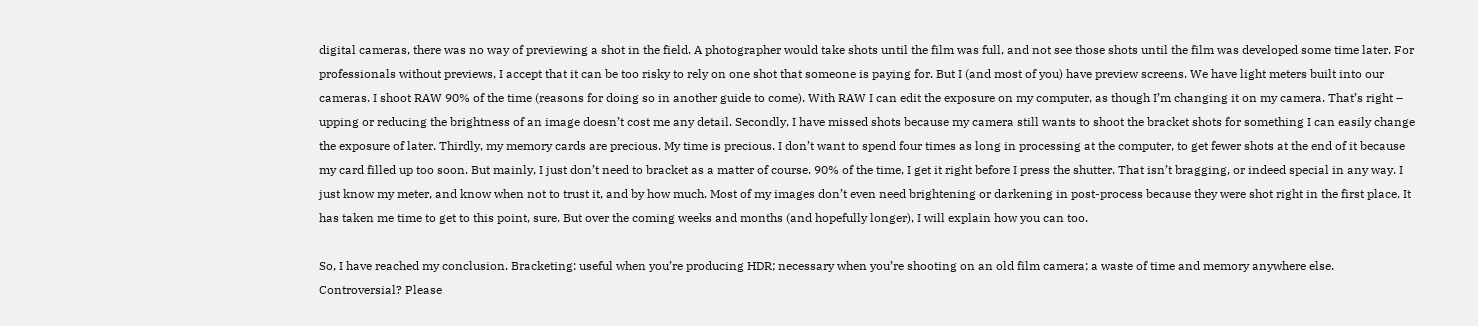digital cameras, there was no way of previewing a shot in the field. A photographer would take shots until the film was full, and not see those shots until the film was developed some time later. For professionals without previews, I accept that it can be too risky to rely on one shot that someone is paying for. But I (and most of you) have preview screens. We have light meters built into our cameras. I shoot RAW 90% of the time (reasons for doing so in another guide to come). With RAW I can edit the exposure on my computer, as though I’m changing it on my camera. That’s right – upping or reducing the brightness of an image doesn’t cost me any detail. Secondly, I have missed shots because my camera still wants to shoot the bracket shots for something I can easily change the exposure of later. Thirdly, my memory cards are precious. My time is precious. I don’t want to spend four times as long in processing at the computer, to get fewer shots at the end of it because my card filled up too soon. But mainly, I just don’t need to bracket as a matter of course. 90% of the time, I get it right before I press the shutter. That isn’t bragging, or indeed special in any way. I just know my meter, and know when not to trust it, and by how much. Most of my images don’t even need brightening or darkening in post-process because they were shot right in the first place. It has taken me time to get to this point, sure. But over the coming weeks and months (and hopefully longer), I will explain how you can too.

So, I have reached my conclusion. Bracketing: useful when you’re producing HDR; necessary when you’re shooting on an old film camera; a waste of time and memory anywhere else. Controversial? Please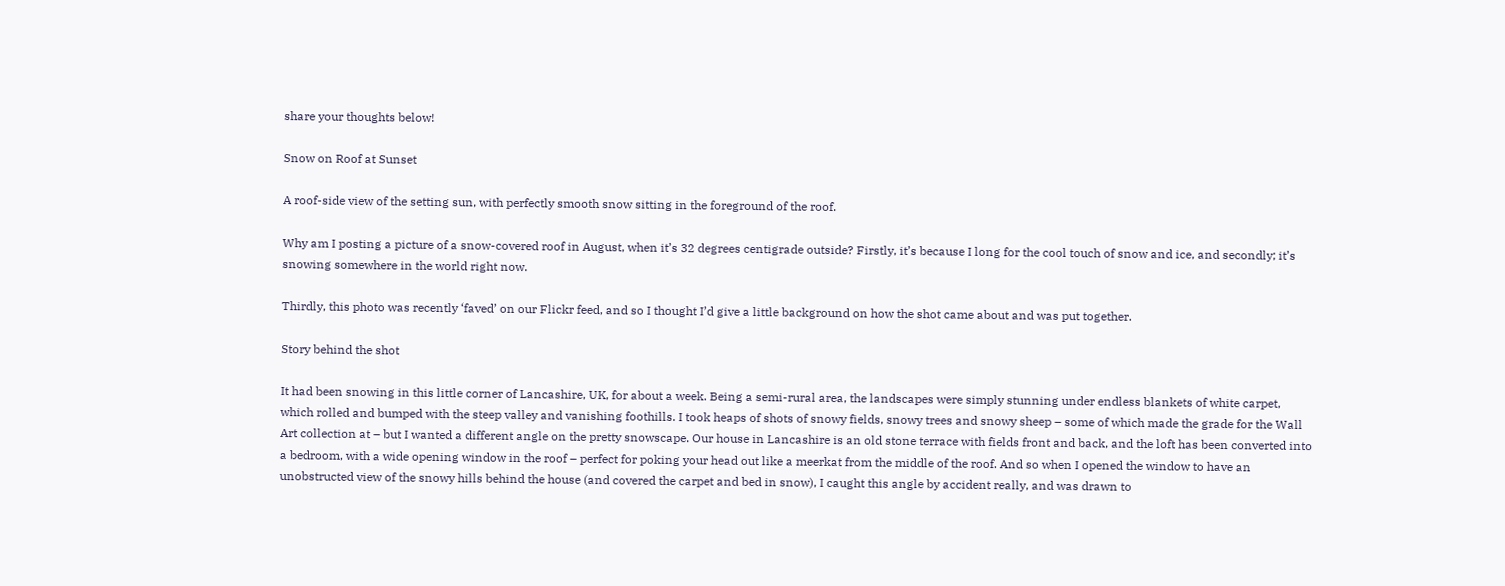share your thoughts below!

Snow on Roof at Sunset

A roof-side view of the setting sun, with perfectly smooth snow sitting in the foreground of the roof.

Why am I posting a picture of a snow-covered roof in August, when it’s 32 degrees centigrade outside? Firstly, it’s because I long for the cool touch of snow and ice, and secondly; it’s snowing somewhere in the world right now.

Thirdly, this photo was recently ‘faved’ on our Flickr feed, and so I thought I’d give a little background on how the shot came about and was put together.

Story behind the shot

It had been snowing in this little corner of Lancashire, UK, for about a week. Being a semi-rural area, the landscapes were simply stunning under endless blankets of white carpet, which rolled and bumped with the steep valley and vanishing foothills. I took heaps of shots of snowy fields, snowy trees and snowy sheep – some of which made the grade for the Wall Art collection at – but I wanted a different angle on the pretty snowscape. Our house in Lancashire is an old stone terrace with fields front and back, and the loft has been converted into a bedroom, with a wide opening window in the roof – perfect for poking your head out like a meerkat from the middle of the roof. And so when I opened the window to have an unobstructed view of the snowy hills behind the house (and covered the carpet and bed in snow), I caught this angle by accident really, and was drawn to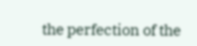the perfection of the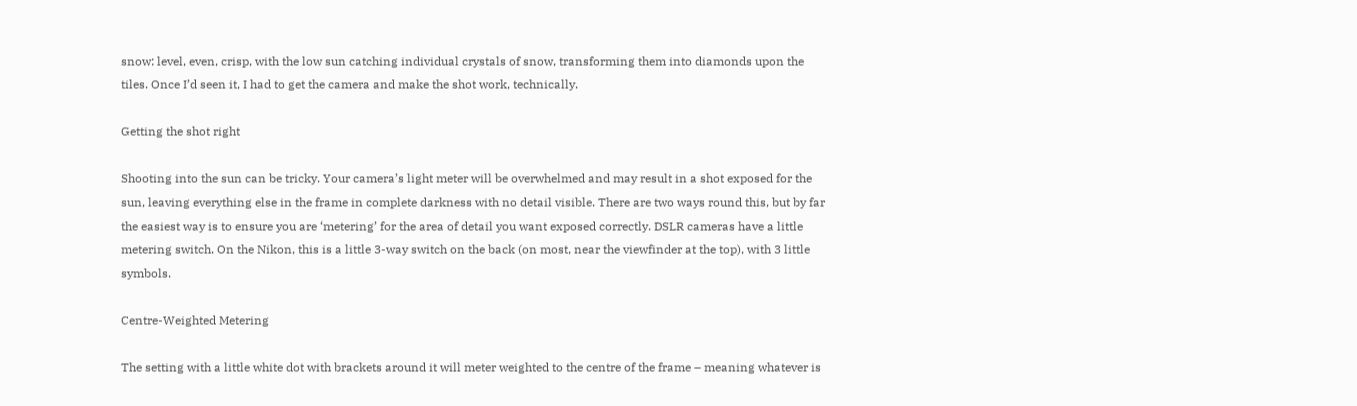snow: level, even, crisp, with the low sun catching individual crystals of snow, transforming them into diamonds upon the tiles. Once I’d seen it, I had to get the camera and make the shot work, technically.

Getting the shot right

Shooting into the sun can be tricky. Your camera’s light meter will be overwhelmed and may result in a shot exposed for the sun, leaving everything else in the frame in complete darkness with no detail visible. There are two ways round this, but by far the easiest way is to ensure you are ‘metering’ for the area of detail you want exposed correctly. DSLR cameras have a little metering switch. On the Nikon, this is a little 3-way switch on the back (on most, near the viewfinder at the top), with 3 little symbols.

Centre-Weighted Metering

The setting with a little white dot with brackets around it will meter weighted to the centre of the frame – meaning whatever is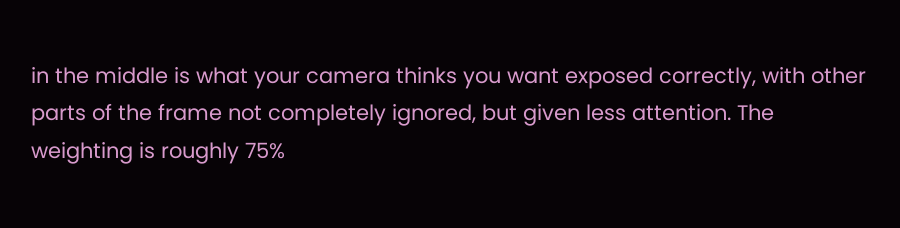in the middle is what your camera thinks you want exposed correctly, with other parts of the frame not completely ignored, but given less attention. The weighting is roughly 75%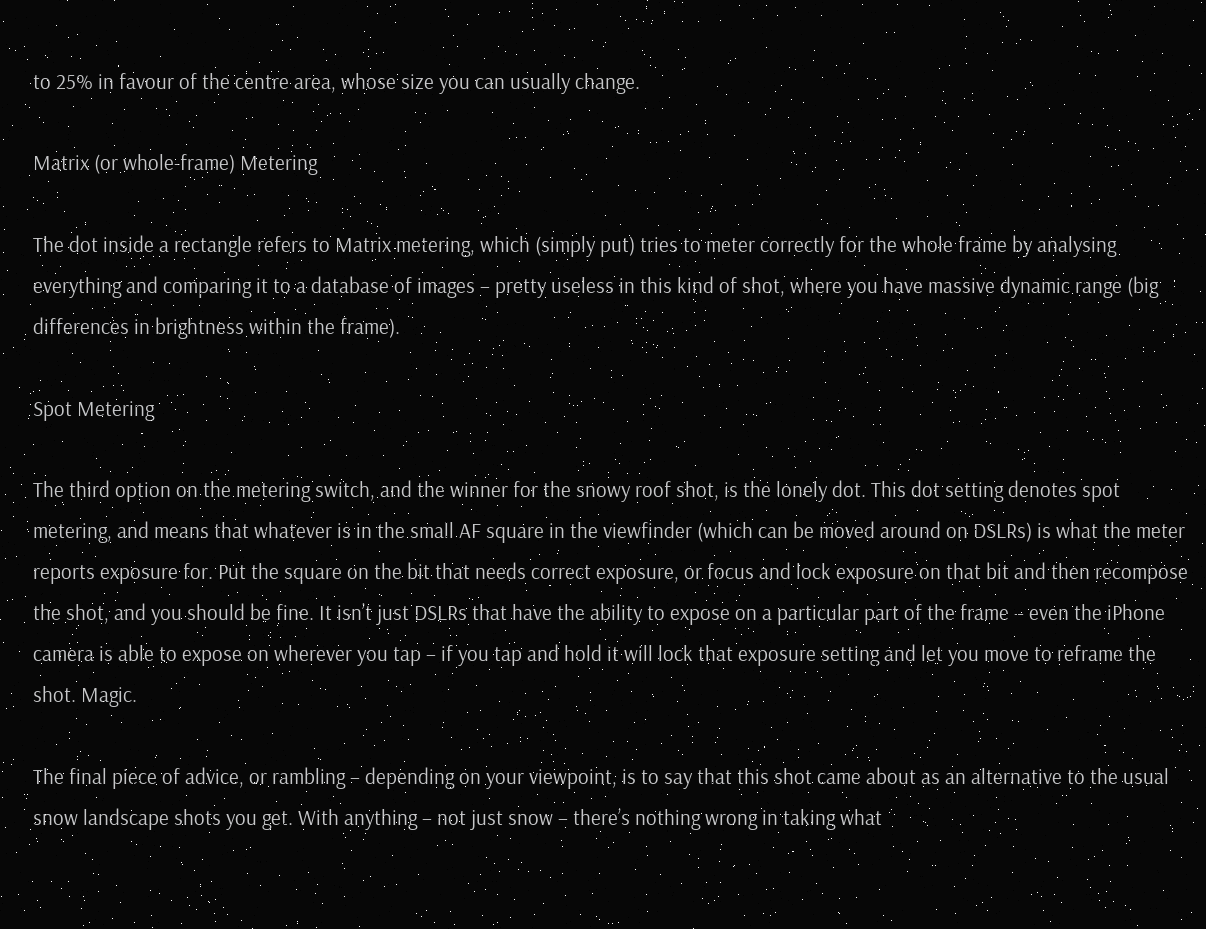to 25% in favour of the centre area, whose size you can usually change.

Matrix (or whole-frame) Metering

The dot inside a rectangle refers to Matrix metering, which (simply put) tries to meter correctly for the whole frame by analysing everything and comparing it to a database of images – pretty useless in this kind of shot, where you have massive dynamic range (big differences in brightness within the frame).

Spot Metering

The third option on the metering switch, and the winner for the snowy roof shot, is the lonely dot. This dot setting denotes spot metering, and means that whatever is in the small AF square in the viewfinder (which can be moved around on DSLRs) is what the meter reports exposure for. Put the square on the bit that needs correct exposure, or focus and lock exposure on that bit and then recompose the shot, and you should be fine. It isn’t just DSLRs that have the ability to expose on a particular part of the frame – even the iPhone camera is able to expose on wherever you tap – if you tap and hold it will lock that exposure setting and let you move to reframe the shot. Magic.

The final piece of advice, or rambling – depending on your viewpoint, is to say that this shot came about as an alternative to the usual snow landscape shots you get. With anything – not just snow – there’s nothing wrong in taking what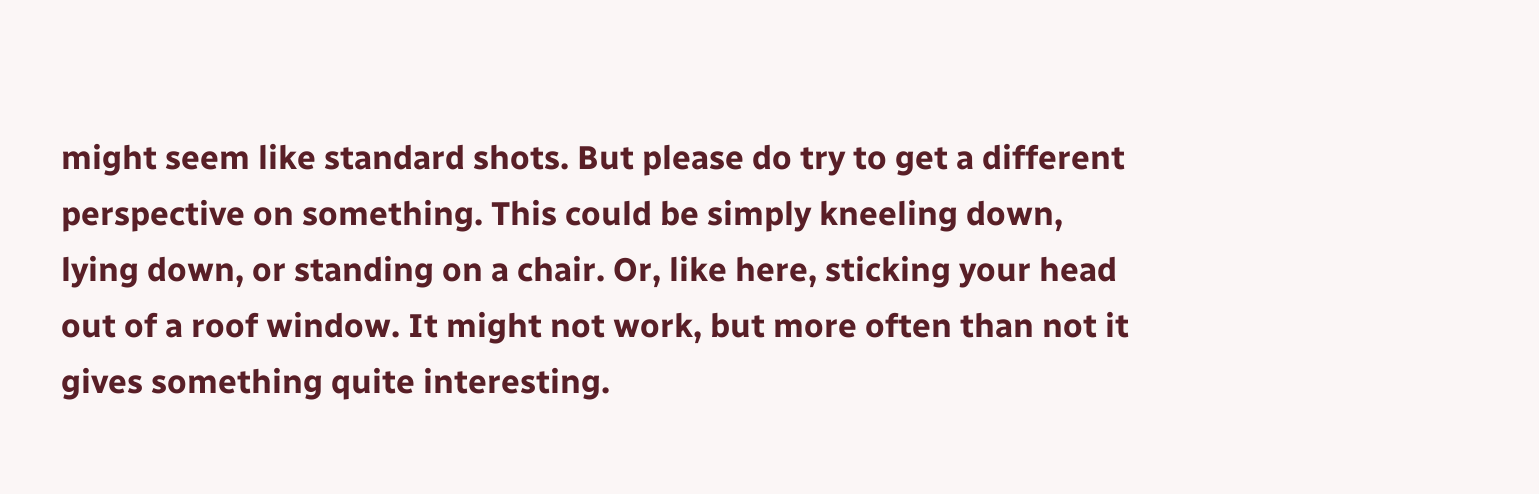might seem like standard shots. But please do try to get a different perspective on something. This could be simply kneeling down, lying down, or standing on a chair. Or, like here, sticking your head out of a roof window. It might not work, but more often than not it gives something quite interesting.